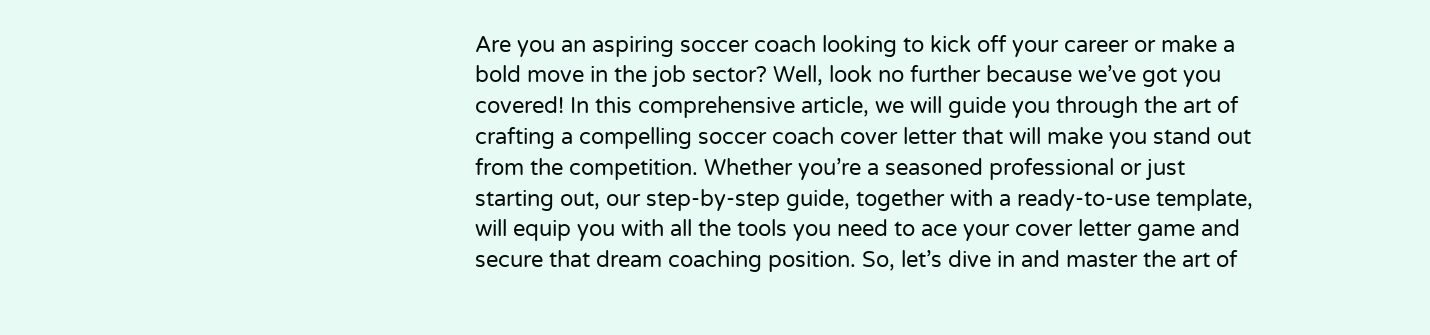Are you an aspiring soccer coach looking to kick off your career or make a bold move in the job sector? Well, look no further because we’ve got you covered! In this comprehensive article, we will guide you through the art of crafting a compelling soccer coach cover letter that will make you stand out from the competition. Whether you’re a seasoned professional or just starting out, our step-by-step guide, together with a ready-to-use template, will equip you with all the tools you need to ace your cover letter game and secure that dream coaching position. So, let’s dive in and master the art of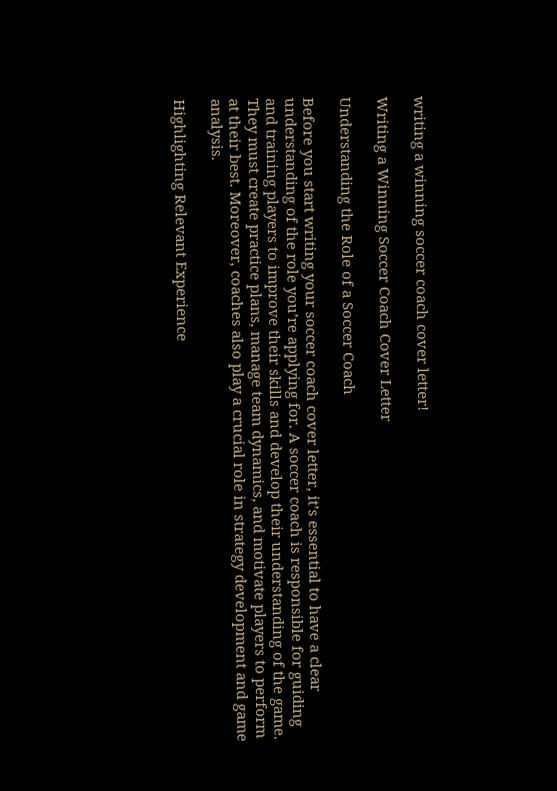writing a winning soccer coach cover letter!

Writing a Winning Soccer Coach Cover Letter

Understanding the Role of a Soccer Coach

Before you start writing your soccer coach cover letter, it’s essential to have a clear understanding of the role you’re applying for. A soccer coach is responsible for guiding and training players to improve their skills and develop their understanding of the game. They must create practice plans, manage team dynamics, and motivate players to perform at their best. Moreover, coaches also play a crucial role in strategy development and game analysis.

Highlighting Relevant Experience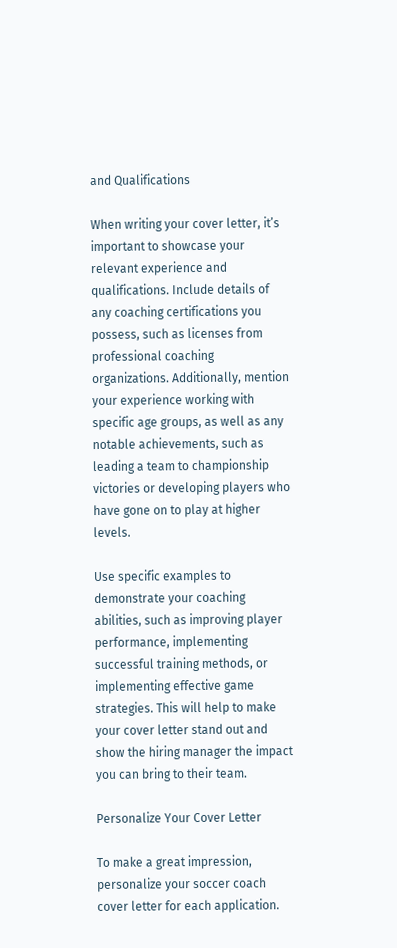and Qualifications

When writing your cover letter, it’s important to showcase your relevant experience and qualifications. Include details of any coaching certifications you possess, such as licenses from professional coaching organizations. Additionally, mention your experience working with specific age groups, as well as any notable achievements, such as leading a team to championship victories or developing players who have gone on to play at higher levels.

Use specific examples to demonstrate your coaching abilities, such as improving player performance, implementing successful training methods, or implementing effective game strategies. This will help to make your cover letter stand out and show the hiring manager the impact you can bring to their team.

Personalize Your Cover Letter

To make a great impression, personalize your soccer coach cover letter for each application.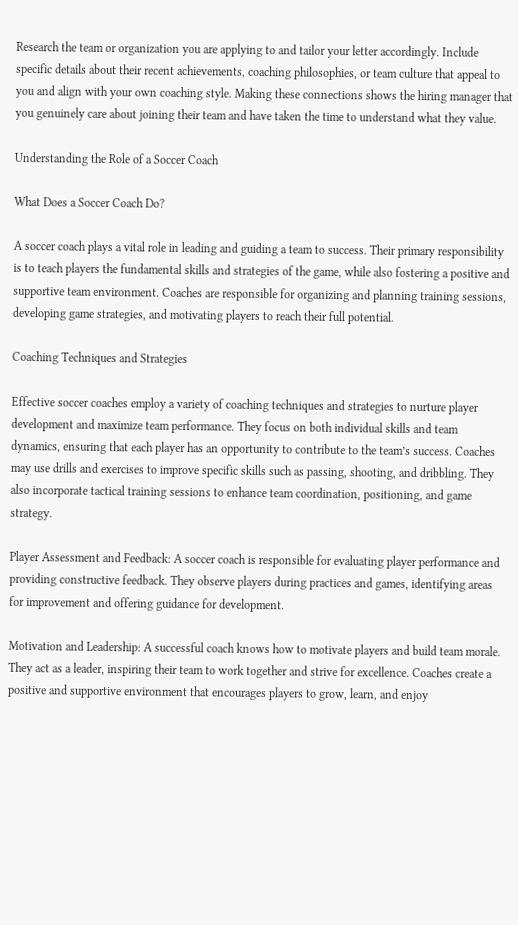Research the team or organization you are applying to and tailor your letter accordingly. Include specific details about their recent achievements, coaching philosophies, or team culture that appeal to you and align with your own coaching style. Making these connections shows the hiring manager that you genuinely care about joining their team and have taken the time to understand what they value.

Understanding the Role of a Soccer Coach

What Does a Soccer Coach Do?

A soccer coach plays a vital role in leading and guiding a team to success. Their primary responsibility is to teach players the fundamental skills and strategies of the game, while also fostering a positive and supportive team environment. Coaches are responsible for organizing and planning training sessions, developing game strategies, and motivating players to reach their full potential.

Coaching Techniques and Strategies

Effective soccer coaches employ a variety of coaching techniques and strategies to nurture player development and maximize team performance. They focus on both individual skills and team dynamics, ensuring that each player has an opportunity to contribute to the team’s success. Coaches may use drills and exercises to improve specific skills such as passing, shooting, and dribbling. They also incorporate tactical training sessions to enhance team coordination, positioning, and game strategy.

Player Assessment and Feedback: A soccer coach is responsible for evaluating player performance and providing constructive feedback. They observe players during practices and games, identifying areas for improvement and offering guidance for development.

Motivation and Leadership: A successful coach knows how to motivate players and build team morale. They act as a leader, inspiring their team to work together and strive for excellence. Coaches create a positive and supportive environment that encourages players to grow, learn, and enjoy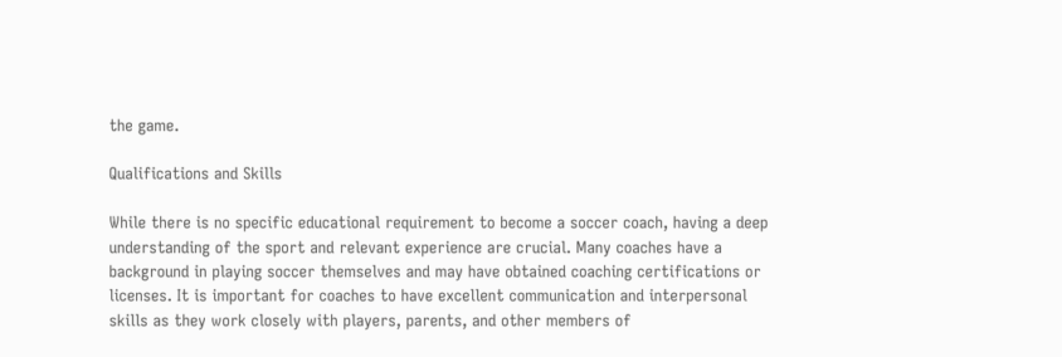the game.

Qualifications and Skills

While there is no specific educational requirement to become a soccer coach, having a deep understanding of the sport and relevant experience are crucial. Many coaches have a background in playing soccer themselves and may have obtained coaching certifications or licenses. It is important for coaches to have excellent communication and interpersonal skills as they work closely with players, parents, and other members of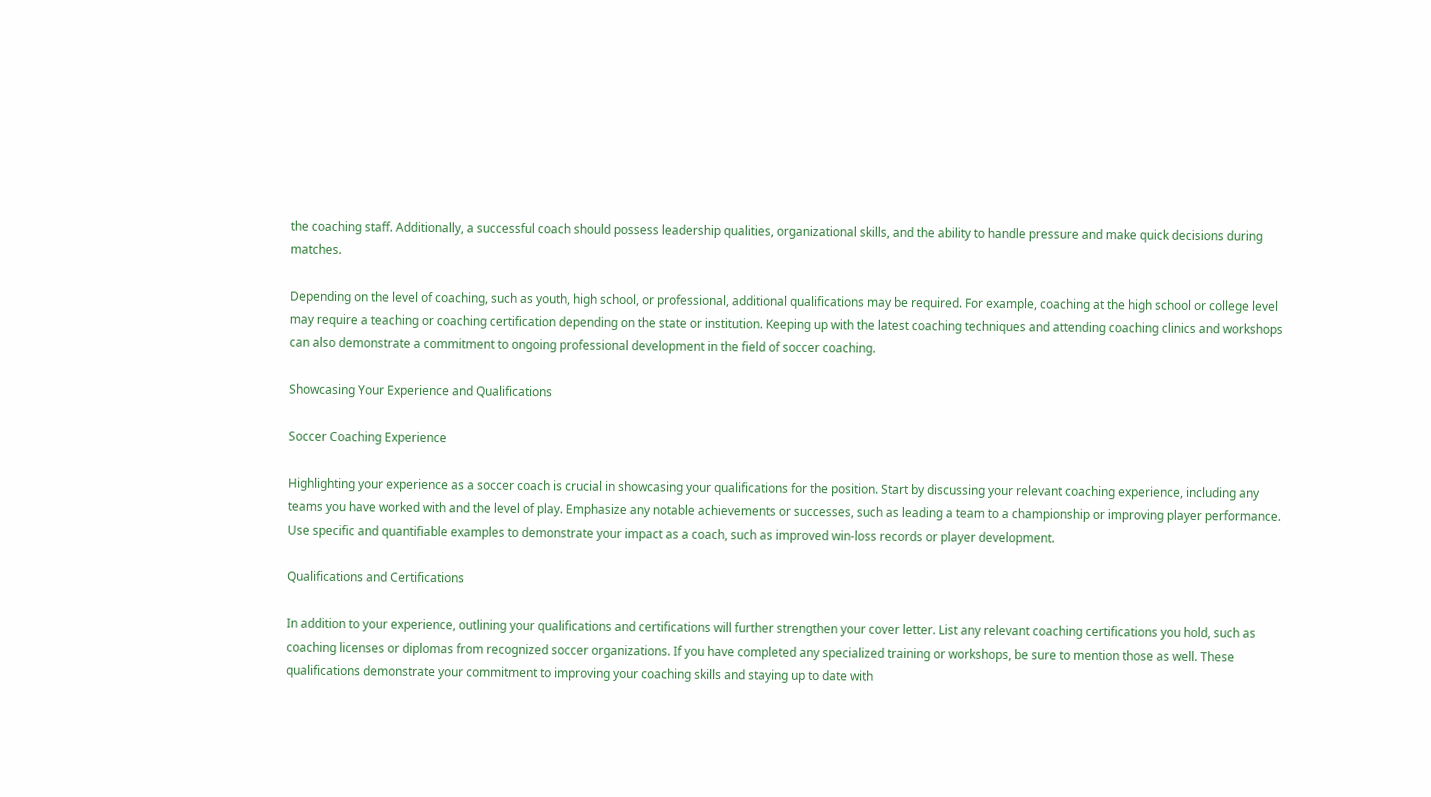the coaching staff. Additionally, a successful coach should possess leadership qualities, organizational skills, and the ability to handle pressure and make quick decisions during matches.

Depending on the level of coaching, such as youth, high school, or professional, additional qualifications may be required. For example, coaching at the high school or college level may require a teaching or coaching certification depending on the state or institution. Keeping up with the latest coaching techniques and attending coaching clinics and workshops can also demonstrate a commitment to ongoing professional development in the field of soccer coaching.

Showcasing Your Experience and Qualifications

Soccer Coaching Experience

Highlighting your experience as a soccer coach is crucial in showcasing your qualifications for the position. Start by discussing your relevant coaching experience, including any teams you have worked with and the level of play. Emphasize any notable achievements or successes, such as leading a team to a championship or improving player performance. Use specific and quantifiable examples to demonstrate your impact as a coach, such as improved win-loss records or player development.

Qualifications and Certifications

In addition to your experience, outlining your qualifications and certifications will further strengthen your cover letter. List any relevant coaching certifications you hold, such as coaching licenses or diplomas from recognized soccer organizations. If you have completed any specialized training or workshops, be sure to mention those as well. These qualifications demonstrate your commitment to improving your coaching skills and staying up to date with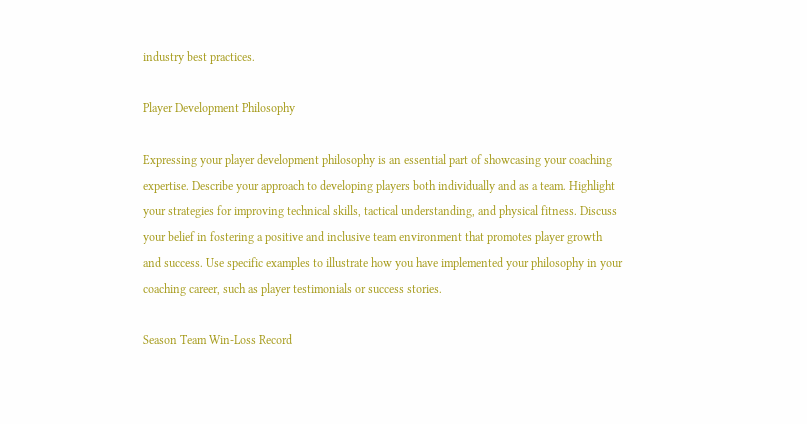industry best practices.

Player Development Philosophy

Expressing your player development philosophy is an essential part of showcasing your coaching expertise. Describe your approach to developing players both individually and as a team. Highlight your strategies for improving technical skills, tactical understanding, and physical fitness. Discuss your belief in fostering a positive and inclusive team environment that promotes player growth and success. Use specific examples to illustrate how you have implemented your philosophy in your coaching career, such as player testimonials or success stories.

Season Team Win-Loss Record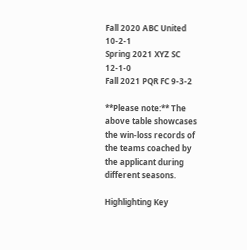Fall 2020 ABC United 10-2-1
Spring 2021 XYZ SC 12-1-0
Fall 2021 PQR FC 9-3-2

**Please note:** The above table showcases the win-loss records of the teams coached by the applicant during different seasons.

Highlighting Key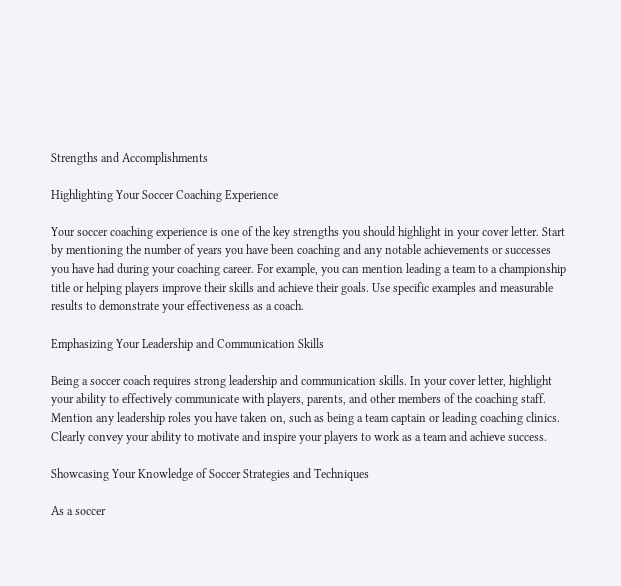Strengths and Accomplishments

Highlighting Your Soccer Coaching Experience

Your soccer coaching experience is one of the key strengths you should highlight in your cover letter. Start by mentioning the number of years you have been coaching and any notable achievements or successes you have had during your coaching career. For example, you can mention leading a team to a championship title or helping players improve their skills and achieve their goals. Use specific examples and measurable results to demonstrate your effectiveness as a coach.

Emphasizing Your Leadership and Communication Skills

Being a soccer coach requires strong leadership and communication skills. In your cover letter, highlight your ability to effectively communicate with players, parents, and other members of the coaching staff. Mention any leadership roles you have taken on, such as being a team captain or leading coaching clinics. Clearly convey your ability to motivate and inspire your players to work as a team and achieve success.

Showcasing Your Knowledge of Soccer Strategies and Techniques

As a soccer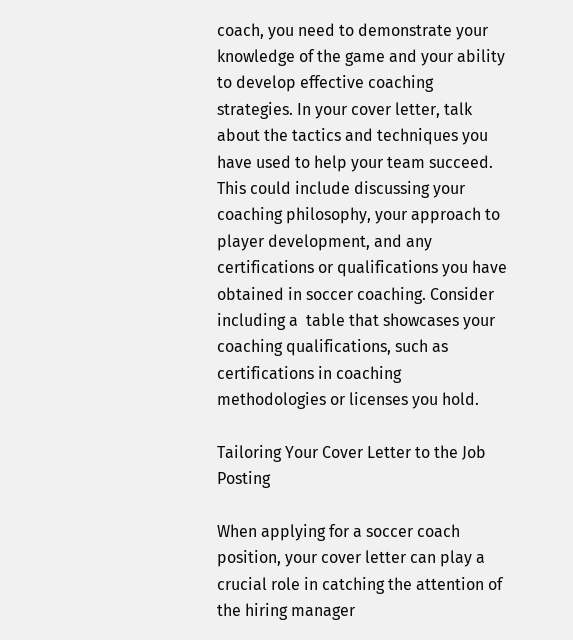coach, you need to demonstrate your knowledge of the game and your ability to develop effective coaching strategies. In your cover letter, talk about the tactics and techniques you have used to help your team succeed. This could include discussing your coaching philosophy, your approach to player development, and any certifications or qualifications you have obtained in soccer coaching. Consider including a  table that showcases your coaching qualifications, such as certifications in coaching methodologies or licenses you hold.

Tailoring Your Cover Letter to the Job Posting

When applying for a soccer coach position, your cover letter can play a crucial role in catching the attention of the hiring manager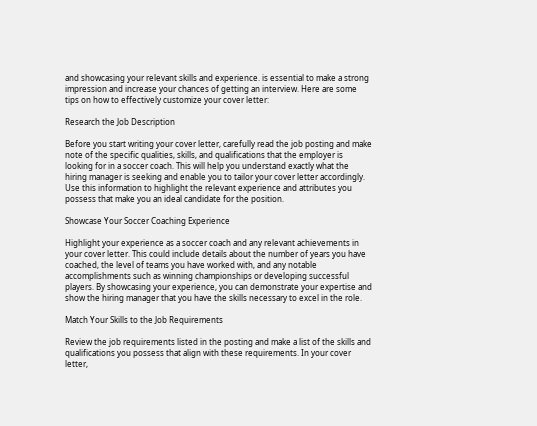and showcasing your relevant skills and experience. is essential to make a strong impression and increase your chances of getting an interview. Here are some tips on how to effectively customize your cover letter:

Research the Job Description

Before you start writing your cover letter, carefully read the job posting and make note of the specific qualities, skills, and qualifications that the employer is looking for in a soccer coach. This will help you understand exactly what the hiring manager is seeking and enable you to tailor your cover letter accordingly. Use this information to highlight the relevant experience and attributes you possess that make you an ideal candidate for the position.

Showcase Your Soccer Coaching Experience

Highlight your experience as a soccer coach and any relevant achievements in your cover letter. This could include details about the number of years you have coached, the level of teams you have worked with, and any notable accomplishments such as winning championships or developing successful players. By showcasing your experience, you can demonstrate your expertise and show the hiring manager that you have the skills necessary to excel in the role.

Match Your Skills to the Job Requirements

Review the job requirements listed in the posting and make a list of the skills and qualifications you possess that align with these requirements. In your cover letter,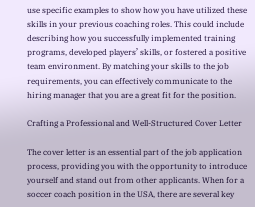use specific examples to show how you have utilized these skills in your previous coaching roles. This could include describing how you successfully implemented training programs, developed players’ skills, or fostered a positive team environment. By matching your skills to the job requirements, you can effectively communicate to the hiring manager that you are a great fit for the position.

Crafting a Professional and Well-Structured Cover Letter

The cover letter is an essential part of the job application process, providing you with the opportunity to introduce yourself and stand out from other applicants. When for a soccer coach position in the USA, there are several key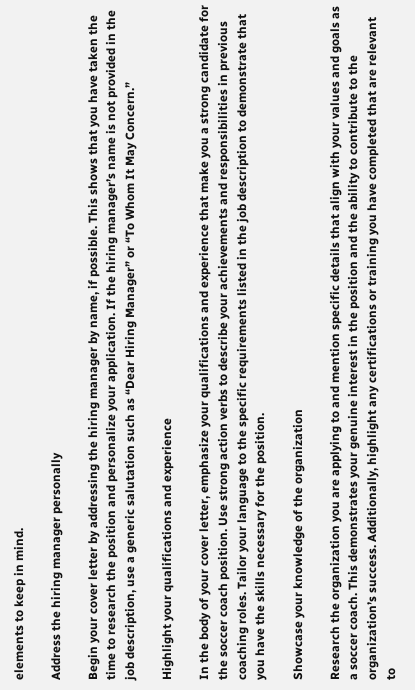elements to keep in mind.

Address the hiring manager personally

Begin your cover letter by addressing the hiring manager by name, if possible. This shows that you have taken the time to research the position and personalize your application. If the hiring manager’s name is not provided in the job description, use a generic salutation such as “Dear Hiring Manager” or “To Whom It May Concern.”

Highlight your qualifications and experience

In the body of your cover letter, emphasize your qualifications and experience that make you a strong candidate for the soccer coach position. Use strong action verbs to describe your achievements and responsibilities in previous coaching roles. Tailor your language to the specific requirements listed in the job description to demonstrate that you have the skills necessary for the position.

Showcase your knowledge of the organization

Research the organization you are applying to and mention specific details that align with your values and goals as a soccer coach. This demonstrates your genuine interest in the position and the ability to contribute to the organization’s success. Additionally, highlight any certifications or training you have completed that are relevant to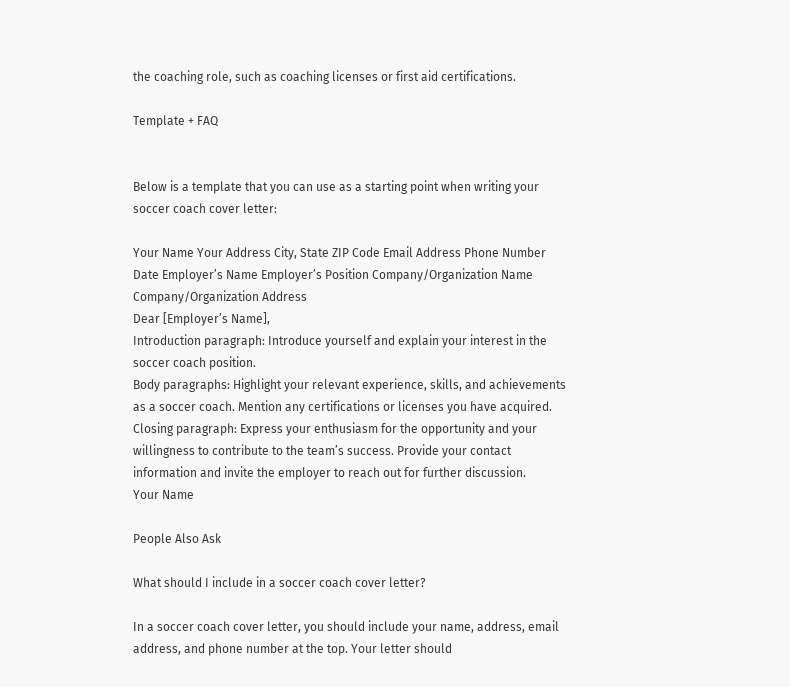the coaching role, such as coaching licenses or first aid certifications.

Template + FAQ


Below is a template that you can use as a starting point when writing your soccer coach cover letter:

Your Name Your Address City, State ZIP Code Email Address Phone Number
Date Employer’s Name Employer’s Position Company/Organization Name Company/Organization Address
Dear [Employer’s Name],
Introduction paragraph: Introduce yourself and explain your interest in the soccer coach position.
Body paragraphs: Highlight your relevant experience, skills, and achievements as a soccer coach. Mention any certifications or licenses you have acquired.
Closing paragraph: Express your enthusiasm for the opportunity and your willingness to contribute to the team’s success. Provide your contact information and invite the employer to reach out for further discussion.
Your Name

People Also Ask

What should I include in a soccer coach cover letter?

In a soccer coach cover letter, you should include your name, address, email address, and phone number at the top. Your letter should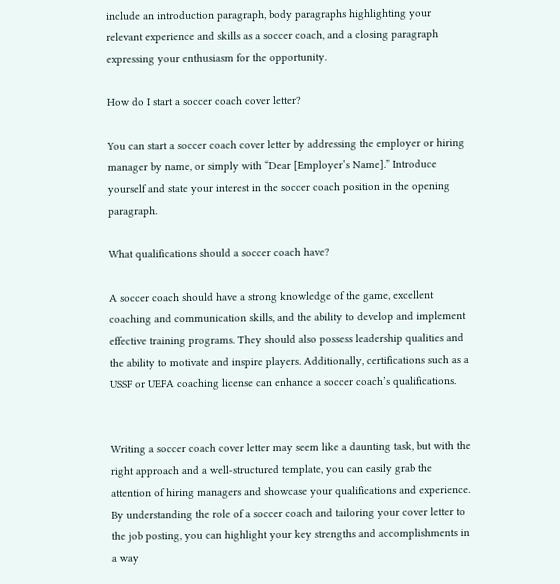include an introduction paragraph, body paragraphs highlighting your relevant experience and skills as a soccer coach, and a closing paragraph expressing your enthusiasm for the opportunity.

How do I start a soccer coach cover letter?

You can start a soccer coach cover letter by addressing the employer or hiring manager by name, or simply with “Dear [Employer’s Name].” Introduce yourself and state your interest in the soccer coach position in the opening paragraph.

What qualifications should a soccer coach have?

A soccer coach should have a strong knowledge of the game, excellent coaching and communication skills, and the ability to develop and implement effective training programs. They should also possess leadership qualities and the ability to motivate and inspire players. Additionally, certifications such as a USSF or UEFA coaching license can enhance a soccer coach’s qualifications.


Writing a soccer coach cover letter may seem like a daunting task, but with the right approach and a well-structured template, you can easily grab the attention of hiring managers and showcase your qualifications and experience. By understanding the role of a soccer coach and tailoring your cover letter to the job posting, you can highlight your key strengths and accomplishments in a way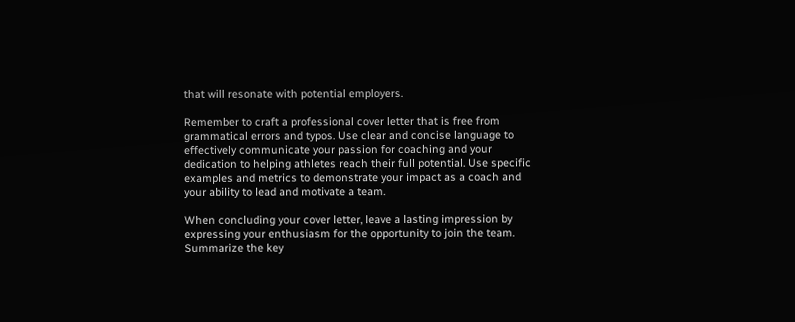that will resonate with potential employers.

Remember to craft a professional cover letter that is free from grammatical errors and typos. Use clear and concise language to effectively communicate your passion for coaching and your dedication to helping athletes reach their full potential. Use specific examples and metrics to demonstrate your impact as a coach and your ability to lead and motivate a team.

When concluding your cover letter, leave a lasting impression by expressing your enthusiasm for the opportunity to join the team. Summarize the key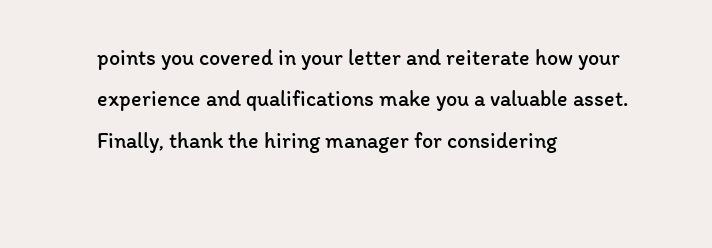points you covered in your letter and reiterate how your experience and qualifications make you a valuable asset. Finally, thank the hiring manager for considering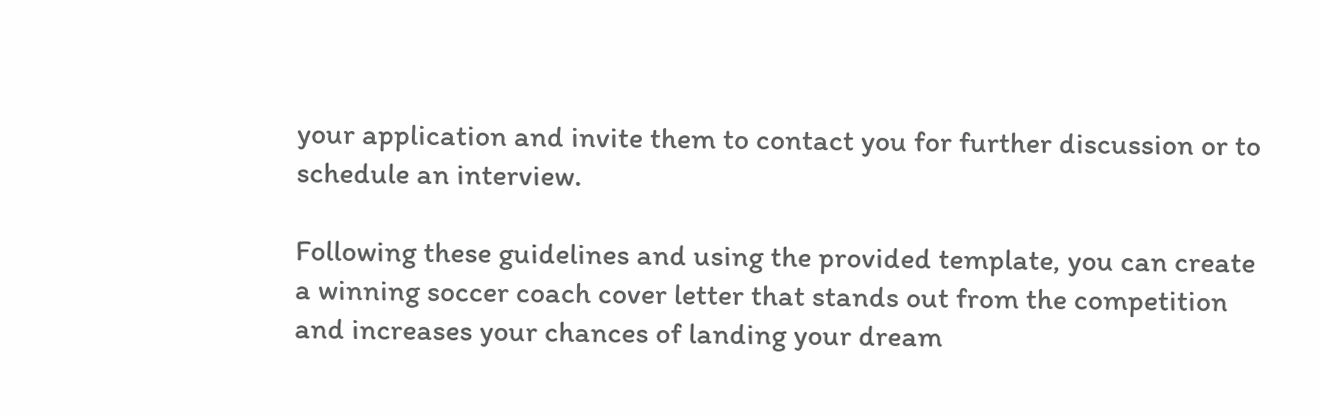your application and invite them to contact you for further discussion or to schedule an interview.

Following these guidelines and using the provided template, you can create a winning soccer coach cover letter that stands out from the competition and increases your chances of landing your dream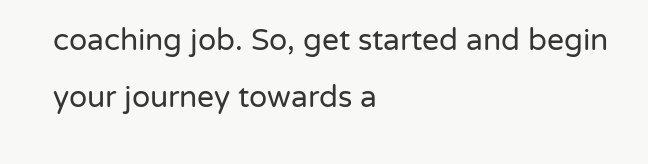coaching job. So, get started and begin your journey towards a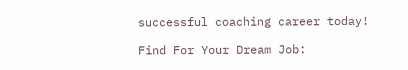successful coaching career today!

Find For Your Dream Job: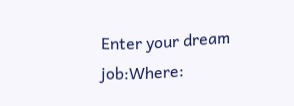Enter your dream job:Where: